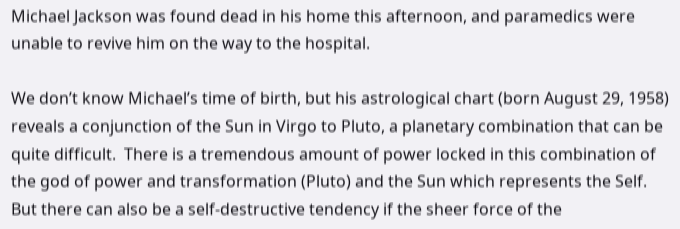Michael Jackson was found dead in his home this afternoon, and paramedics were unable to revive him on the way to the hospital.

We don’t know Michael’s time of birth, but his astrological chart (born August 29, 1958) reveals a conjunction of the Sun in Virgo to Pluto, a planetary combination that can be quite difficult.  There is a tremendous amount of power locked in this combination of the god of power and transformation (Pluto) and the Sun which represents the Self.  But there can also be a self-destructive tendency if the sheer force of the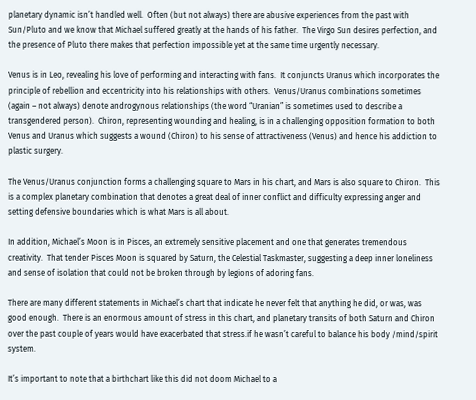planetary dynamic isn’t handled well.  Often (but not always) there are abusive experiences from the past with Sun/Pluto and we know that Michael suffered greatly at the hands of his father.  The Virgo Sun desires perfection, and the presence of Pluto there makes that perfection impossible yet at the same time urgently necessary.

Venus is in Leo, revealing his love of performing and interacting with fans.  It conjuncts Uranus which incorporates the principle of rebellion and eccentricity into his relationships with others.  Venus/Uranus combinations sometimes (again – not always) denote androgynous relationships (the word “Uranian” is sometimes used to describe a transgendered person).  Chiron, representing wounding and healing, is in a challenging opposition formation to both Venus and Uranus which suggests a wound (Chiron) to his sense of attractiveness (Venus) and hence his addiction to plastic surgery.

The Venus/Uranus conjunction forms a challenging square to Mars in his chart, and Mars is also square to Chiron.  This is a complex planetary combination that denotes a great deal of inner conflict and difficulty expressing anger and setting defensive boundaries which is what Mars is all about.

In addition, Michael’s Moon is in Pisces, an extremely sensitive placement and one that generates tremendous creativity.  That tender Pisces Moon is squared by Saturn, the Celestial Taskmaster, suggesting a deep inner loneliness and sense of isolation that could not be broken through by legions of adoring fans.

There are many different statements in Michael’s chart that indicate he never felt that anything he did, or was, was good enough.  There is an enormous amount of stress in this chart, and planetary transits of both Saturn and Chiron over the past couple of years would have exacerbated that stress.if he wasn’t careful to balance his body /mind/spirit system.

It’s important to note that a birthchart like this did not doom Michael to a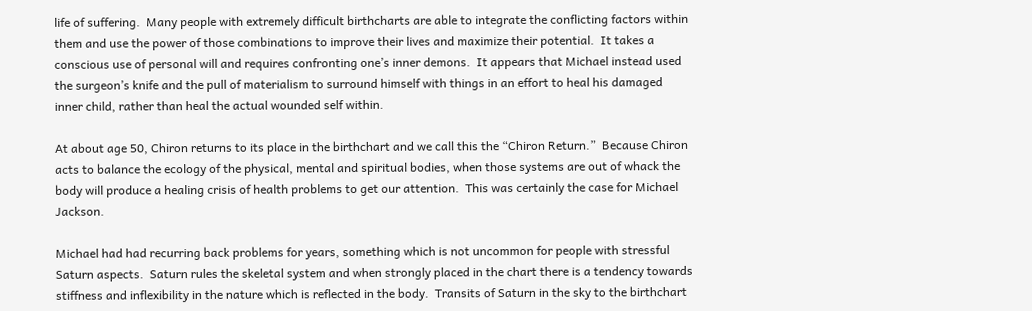life of suffering.  Many people with extremely difficult birthcharts are able to integrate the conflicting factors within them and use the power of those combinations to improve their lives and maximize their potential.  It takes a conscious use of personal will and requires confronting one’s inner demons.  It appears that Michael instead used the surgeon’s knife and the pull of materialism to surround himself with things in an effort to heal his damaged inner child, rather than heal the actual wounded self within.

At about age 50, Chiron returns to its place in the birthchart and we call this the “Chiron Return.”  Because Chiron acts to balance the ecology of the physical, mental and spiritual bodies, when those systems are out of whack the body will produce a healing crisis of health problems to get our attention.  This was certainly the case for Michael Jackson.

Michael had had recurring back problems for years, something which is not uncommon for people with stressful Saturn aspects.  Saturn rules the skeletal system and when strongly placed in the chart there is a tendency towards stiffness and inflexibility in the nature which is reflected in the body.  Transits of Saturn in the sky to the birthchart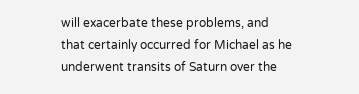will exacerbate these problems, and that certainly occurred for Michael as he underwent transits of Saturn over the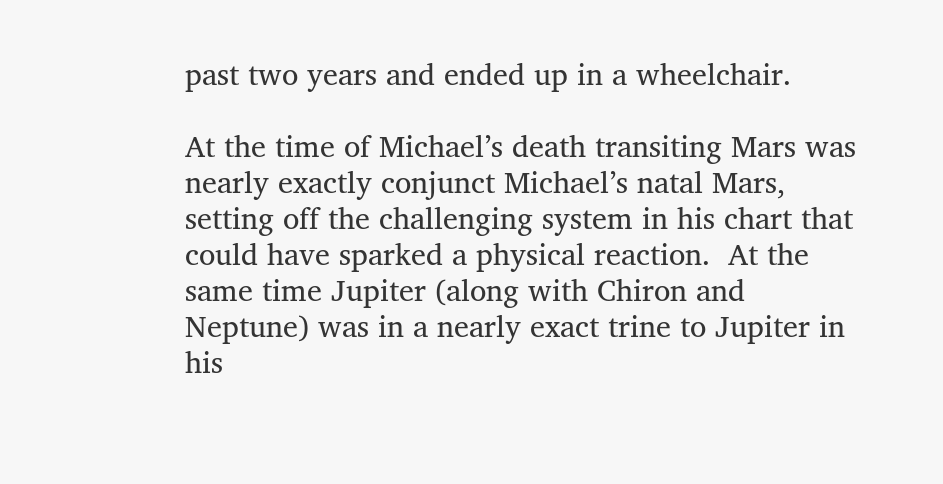past two years and ended up in a wheelchair.

At the time of Michael’s death transiting Mars was nearly exactly conjunct Michael’s natal Mars, setting off the challenging system in his chart that could have sparked a physical reaction.  At the same time Jupiter (along with Chiron and Neptune) was in a nearly exact trine to Jupiter in his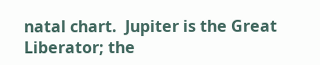natal chart.  Jupiter is the Great Liberator; the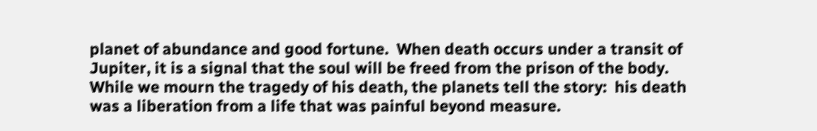planet of abundance and good fortune.  When death occurs under a transit of Jupiter, it is a signal that the soul will be freed from the prison of the body.  While we mourn the tragedy of his death, the planets tell the story:  his death was a liberation from a life that was painful beyond measure.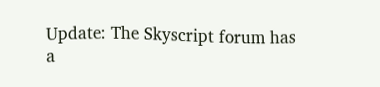Update: The Skyscript forum has a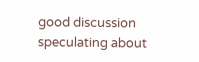good discussion speculating about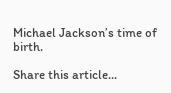Michael Jackson’s time of birth.

Share this article...